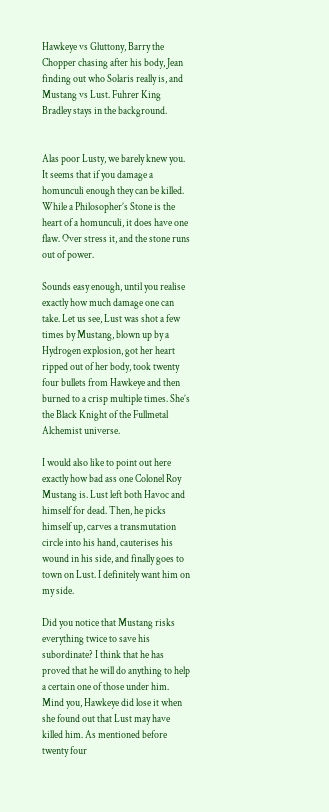Hawkeye vs Gluttony, Barry the Chopper chasing after his body, Jean finding out who Solaris really is, and Mustang vs Lust. Fuhrer King Bradley stays in the background.


Alas poor Lusty, we barely knew you. It seems that if you damage a homunculi enough they can be killed. While a Philosopher’s Stone is the heart of a homunculi, it does have one flaw. Over stress it, and the stone runs out of power.

Sounds easy enough, until you realise exactly how much damage one can take. Let us see, Lust was shot a few times by Mustang, blown up by a Hydrogen explosion, got her heart ripped out of her body, took twenty four bullets from Hawkeye and then burned to a crisp multiple times. She’s the Black Knight of the Fullmetal Alchemist universe.

I would also like to point out here exactly how bad ass one Colonel Roy Mustang is. Lust left both Havoc and himself for dead. Then, he picks himself up, carves a transmutation circle into his hand, cauterises his wound in his side, and finally goes to town on Lust. I definitely want him on my side.

Did you notice that Mustang risks everything twice to save his subordinate? I think that he has proved that he will do anything to help a certain one of those under him. Mind you, Hawkeye did lose it when she found out that Lust may have killed him. As mentioned before twenty four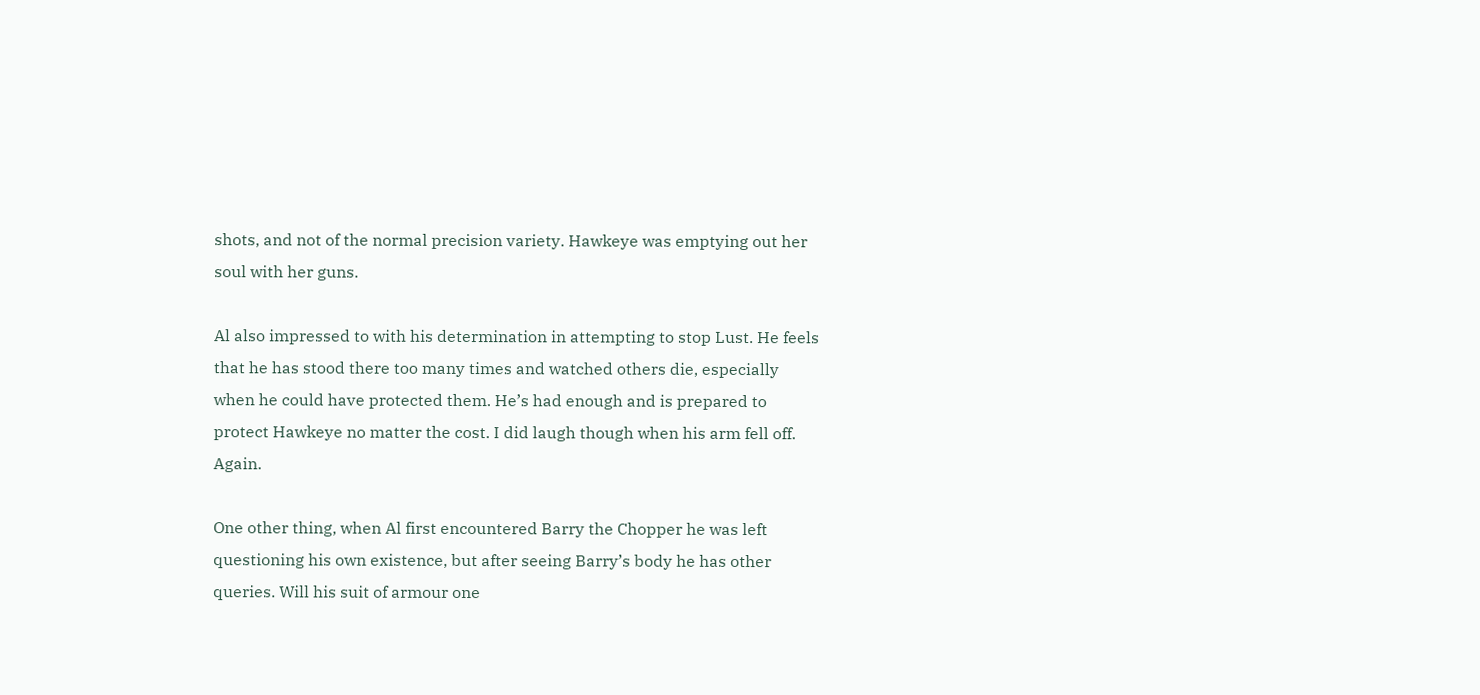shots, and not of the normal precision variety. Hawkeye was emptying out her soul with her guns.

Al also impressed to with his determination in attempting to stop Lust. He feels that he has stood there too many times and watched others die, especially when he could have protected them. He’s had enough and is prepared to protect Hawkeye no matter the cost. I did laugh though when his arm fell off. Again.

One other thing, when Al first encountered Barry the Chopper he was left questioning his own existence, but after seeing Barry’s body he has other queries. Will his suit of armour one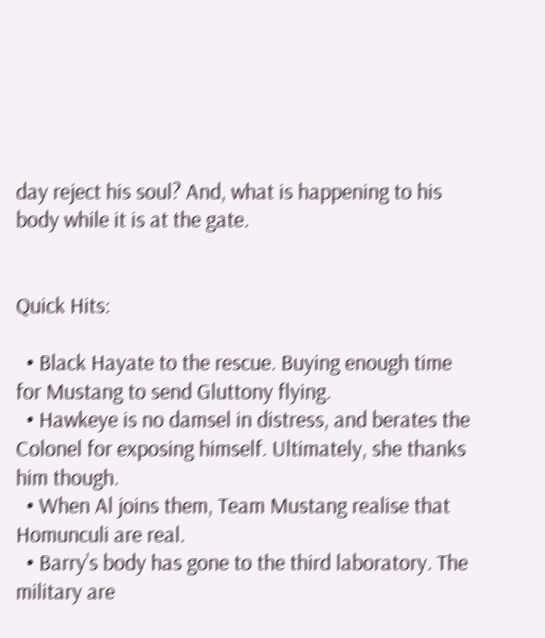day reject his soul? And, what is happening to his body while it is at the gate.


Quick Hits:

  • Black Hayate to the rescue. Buying enough time for Mustang to send Gluttony flying.
  • Hawkeye is no damsel in distress, and berates the Colonel for exposing himself. Ultimately, she thanks him though.
  • When Al joins them, Team Mustang realise that Homunculi are real.
  • Barry’s body has gone to the third laboratory. The military are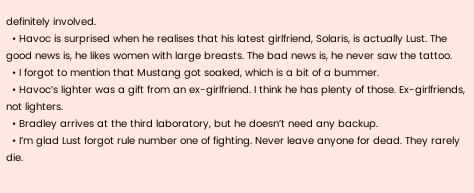definitely involved.
  • Havoc is surprised when he realises that his latest girlfriend, Solaris, is actually Lust. The good news is, he likes women with large breasts. The bad news is, he never saw the tattoo.
  • I forgot to mention that Mustang got soaked, which is a bit of a bummer.
  • Havoc’s lighter was a gift from an ex-girlfriend. I think he has plenty of those. Ex-girlfriends, not lighters.
  • Bradley arrives at the third laboratory, but he doesn’t need any backup.
  • I’m glad Lust forgot rule number one of fighting. Never leave anyone for dead. They rarely die.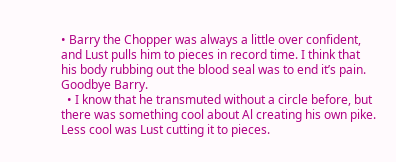• Barry the Chopper was always a little over confident, and Lust pulls him to pieces in record time. I think that his body rubbing out the blood seal was to end it’s pain. Goodbye Barry.
  • I know that he transmuted without a circle before, but there was something cool about Al creating his own pike. Less cool was Lust cutting it to pieces.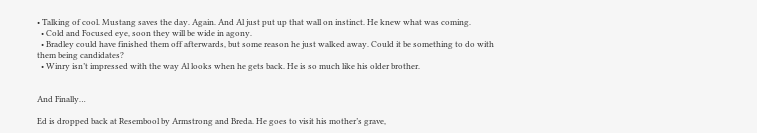• Talking of cool. Mustang saves the day. Again. And Al just put up that wall on instinct. He knew what was coming.
  • Cold and Focused eye, soon they will be wide in agony.
  • Bradley could have finished them off afterwards, but some reason he just walked away. Could it be something to do with them being candidates?
  • Winry isn’t impressed with the way Al looks when he gets back. He is so much like his older brother.


And Finally…

Ed is dropped back at Resembool by Armstrong and Breda. He goes to visit his mother’s grave,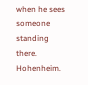when he sees someone standing there. Hohenheim.